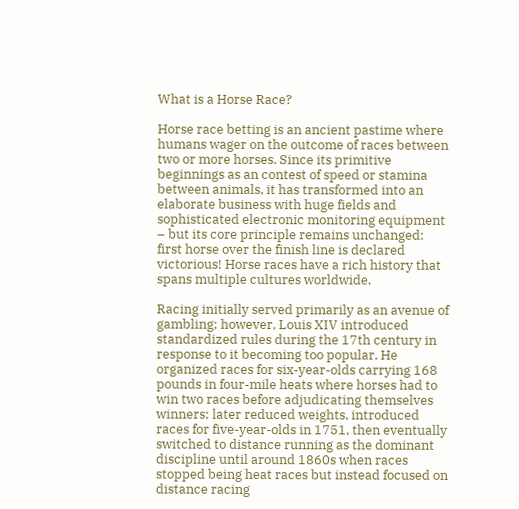What is a Horse Race?

Horse race betting is an ancient pastime where humans wager on the outcome of races between two or more horses. Since its primitive beginnings as an contest of speed or stamina between animals, it has transformed into an elaborate business with huge fields and sophisticated electronic monitoring equipment – but its core principle remains unchanged: first horse over the finish line is declared victorious! Horse races have a rich history that spans multiple cultures worldwide.

Racing initially served primarily as an avenue of gambling; however, Louis XIV introduced standardized rules during the 17th century in response to it becoming too popular. He organized races for six-year-olds carrying 168 pounds in four-mile heats where horses had to win two races before adjudicating themselves winners; later reduced weights, introduced races for five-year-olds in 1751, then eventually switched to distance running as the dominant discipline until around 1860s when races stopped being heat races but instead focused on distance racing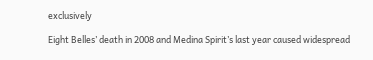exclusively

Eight Belles’ death in 2008 and Medina Spirit’s last year caused widespread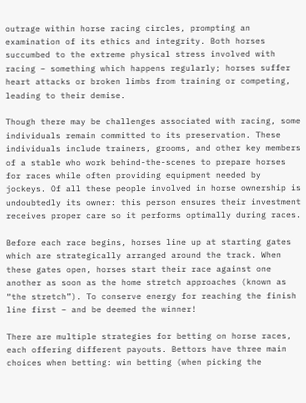outrage within horse racing circles, prompting an examination of its ethics and integrity. Both horses succumbed to the extreme physical stress involved with racing – something which happens regularly; horses suffer heart attacks or broken limbs from training or competing, leading to their demise.

Though there may be challenges associated with racing, some individuals remain committed to its preservation. These individuals include trainers, grooms, and other key members of a stable who work behind-the-scenes to prepare horses for races while often providing equipment needed by jockeys. Of all these people involved in horse ownership is undoubtedly its owner: this person ensures their investment receives proper care so it performs optimally during races.

Before each race begins, horses line up at starting gates which are strategically arranged around the track. When these gates open, horses start their race against one another as soon as the home stretch approaches (known as “the stretch”). To conserve energy for reaching the finish line first – and be deemed the winner!

There are multiple strategies for betting on horse races, each offering different payouts. Bettors have three main choices when betting: win betting (when picking the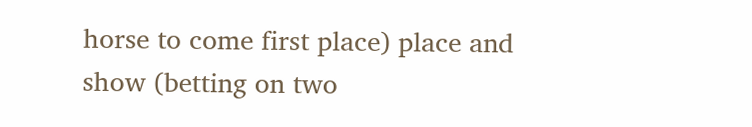horse to come first place) place and show (betting on two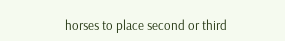horses to place second or third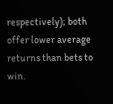respectively); both offer lower average returns than bets to win.